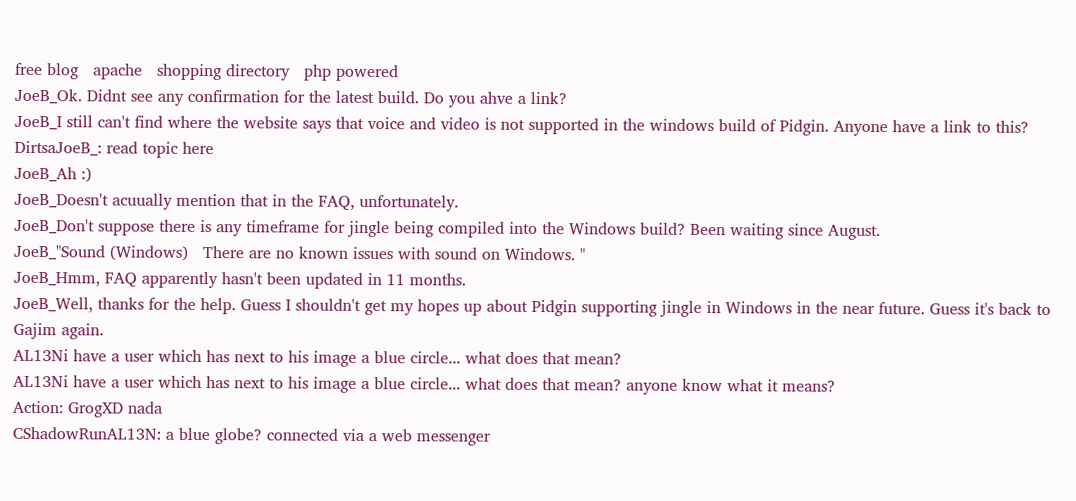free blog   apache   shopping directory   php powered
JoeB_Ok. Didnt see any confirmation for the latest build. Do you ahve a link?
JoeB_I still can't find where the website says that voice and video is not supported in the windows build of Pidgin. Anyone have a link to this?
DirtsaJoeB_: read topic here
JoeB_Ah :)
JoeB_Doesn't acuually mention that in the FAQ, unfortunately.
JoeB_Don't suppose there is any timeframe for jingle being compiled into the Windows build? Been waiting since August.
JoeB_"Sound (Windows)   There are no known issues with sound on Windows. "
JoeB_Hmm, FAQ apparently hasn't been updated in 11 months.
JoeB_Well, thanks for the help. Guess I shouldn't get my hopes up about Pidgin supporting jingle in Windows in the near future. Guess it's back to Gajim again.
AL13Ni have a user which has next to his image a blue circle... what does that mean?
AL13Ni have a user which has next to his image a blue circle... what does that mean? anyone know what it means?
Action: GrogXD nada
CShadowRunAL13N: a blue globe? connected via a web messenger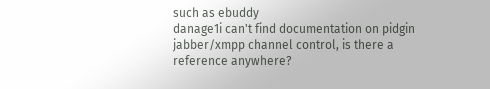such as ebuddy
danage1i can't find documentation on pidgin jabber/xmpp channel control, is there a reference anywhere?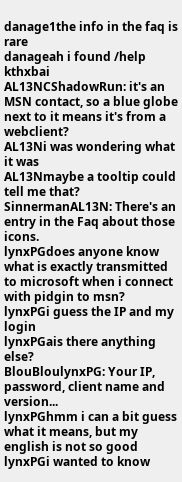danage1the info in the faq is rare
danageah i found /help kthxbai
AL13NCShadowRun: it's an MSN contact, so a blue globe next to it means it's from a webclient?
AL13Ni was wondering what it was
AL13Nmaybe a tooltip could tell me that?
SinnermanAL13N: There's an entry in the Faq about those icons.
lynxPGdoes anyone know what is exactly transmitted to microsoft when i connect with pidgin to msn?
lynxPGi guess the IP and my login
lynxPGais there anything else?
BlouBloulynxPG: Your IP, password, client name and version...
lynxPGhmm i can a bit guess what it means, but my english is not so good
lynxPGi wanted to know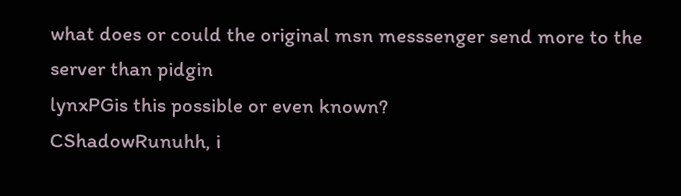what does or could the original msn messsenger send more to the server than pidgin
lynxPGis this possible or even known?
CShadowRunuhh, i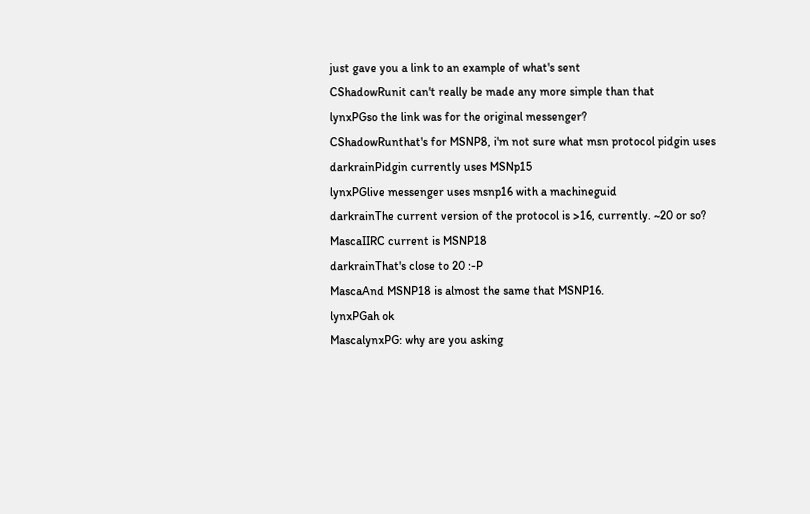just gave you a link to an example of what's sent
CShadowRunit can't really be made any more simple than that
lynxPGso the link was for the original messenger?
CShadowRunthat's for MSNP8, i'm not sure what msn protocol pidgin uses
darkrainPidgin currently uses MSNp15
lynxPGlive messenger uses msnp16 with a machineguid
darkrainThe current version of the protocol is >16, currently. ~20 or so?
MascaIIRC current is MSNP18
darkrainThat's close to 20 :-P
MascaAnd MSNP18 is almost the same that MSNP16.
lynxPGah ok
MascalynxPG: why are you asking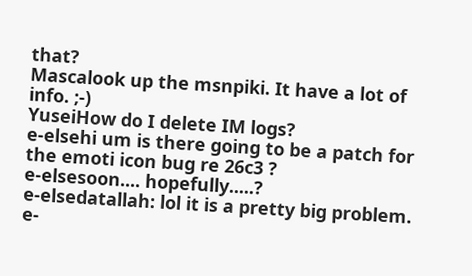that?
Mascalook up the msnpiki. It have a lot of info. ;-)
YuseiHow do I delete IM logs?
e-elsehi um is there going to be a patch for the emoti icon bug re 26c3 ?
e-elsesoon.... hopefully.....?
e-elsedatallah: lol it is a pretty big problem.
e-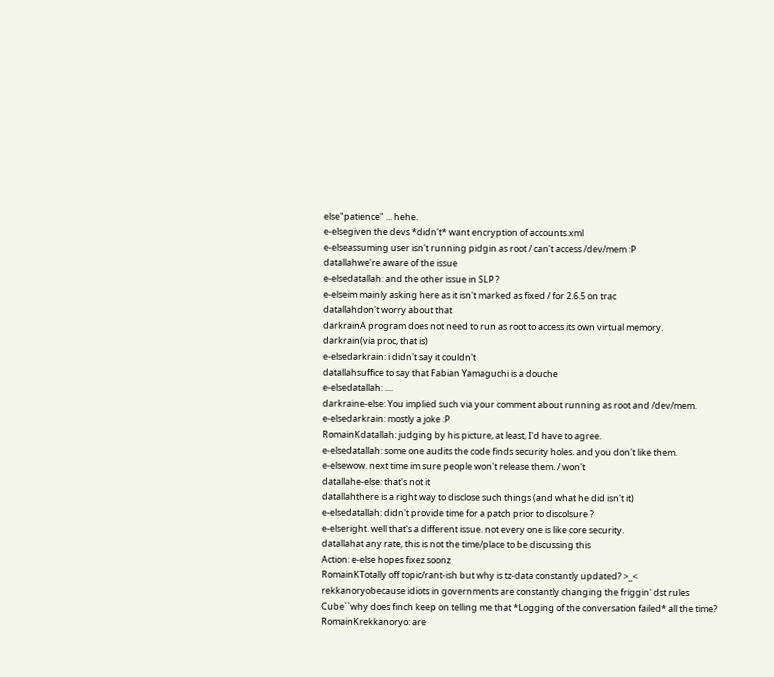else"patience" ... hehe.
e-elsegiven the devs *didn't* want encryption of accounts.xml
e-elseassuming user isn't running pidgin as root / can't access /dev/mem :P
datallahwe're aware of the issue
e-elsedatallah: and the other issue in SLP ?
e-elseim mainly asking here as it isn't marked as fixed / for 2.6.5 on trac
datallahdon't worry about that
darkrainA program does not need to run as root to access its own virtual memory.
darkrain(via proc, that is)
e-elsedarkrain: i didn't say it couldn't
datallahsuffice to say that Fabian Yamaguchi is a douche
e-elsedatallah: ....
darkraine-else: You implied such via your comment about running as root and /dev/mem.
e-elsedarkrain: mostly a joke :P
RomainKdatallah: judging by his picture, at least, I'd have to agree.
e-elsedatallah: some one audits the code finds security holes. and you don't like them.
e-elsewow. next time im sure people won't release them. / won't
datallahe-else: that's not it
datallahthere is a right way to disclose such things (and what he did isn't it)
e-elsedatallah: didn't provide time for a patch prior to discolsure ?
e-elseright. well that's a different issue. not every one is like core security.
datallahat any rate, this is not the time/place to be discussing this
Action: e-else hopes fixez soonz
RomainKTotally off topic/rant-ish but why is tz-data constantly updated? >_<
rekkanoryobecause idiots in governments are constantly changing the friggin' dst rules
Cube``why does finch keep on telling me that *Logging of the conversation failed* all the time?
RomainKrekkanoryo: are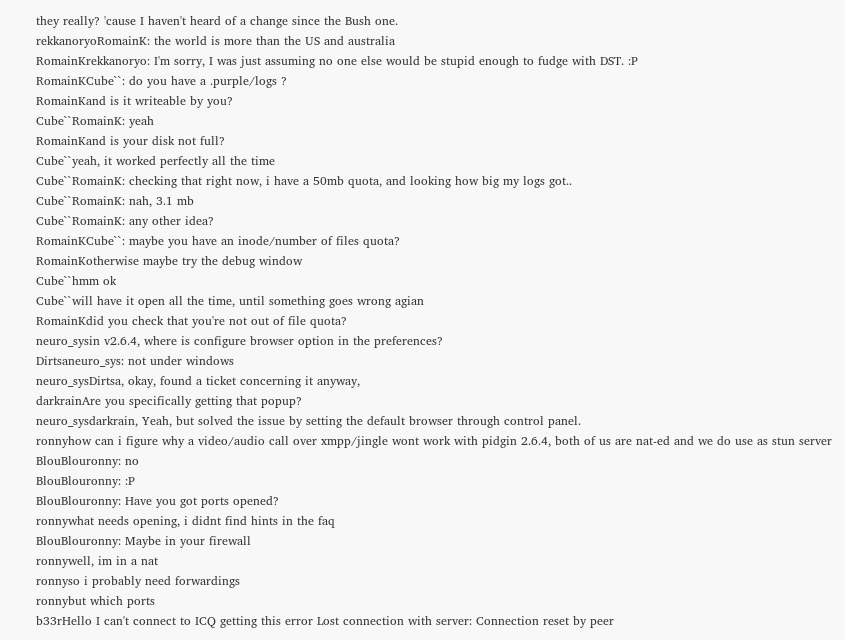they really? 'cause I haven't heard of a change since the Bush one.
rekkanoryoRomainK: the world is more than the US and australia
RomainKrekkanoryo: I'm sorry, I was just assuming no one else would be stupid enough to fudge with DST. :P
RomainKCube``: do you have a .purple/logs ?
RomainKand is it writeable by you?
Cube``RomainK: yeah
RomainKand is your disk not full?
Cube``yeah, it worked perfectly all the time
Cube``RomainK: checking that right now, i have a 50mb quota, and looking how big my logs got..
Cube``RomainK: nah, 3.1 mb
Cube``RomainK: any other idea?
RomainKCube``: maybe you have an inode/number of files quota?
RomainKotherwise maybe try the debug window
Cube``hmm ok
Cube``will have it open all the time, until something goes wrong agian
RomainKdid you check that you're not out of file quota?
neuro_sysin v2.6.4, where is configure browser option in the preferences?
Dirtsaneuro_sys: not under windows
neuro_sysDirtsa, okay, found a ticket concerning it anyway,
darkrainAre you specifically getting that popup?
neuro_sysdarkrain, Yeah, but solved the issue by setting the default browser through control panel.
ronnyhow can i figure why a video/audio call over xmpp/jingle wont work with pidgin 2.6.4, both of us are nat-ed and we do use as stun server
BlouBlouronny: no
BlouBlouronny: :P
BlouBlouronny: Have you got ports opened?
ronnywhat needs opening, i didnt find hints in the faq
BlouBlouronny: Maybe in your firewall
ronnywell, im in a nat
ronnyso i probably need forwardings
ronnybut which ports
b33rHello I can't connect to ICQ getting this error Lost connection with server: Connection reset by peer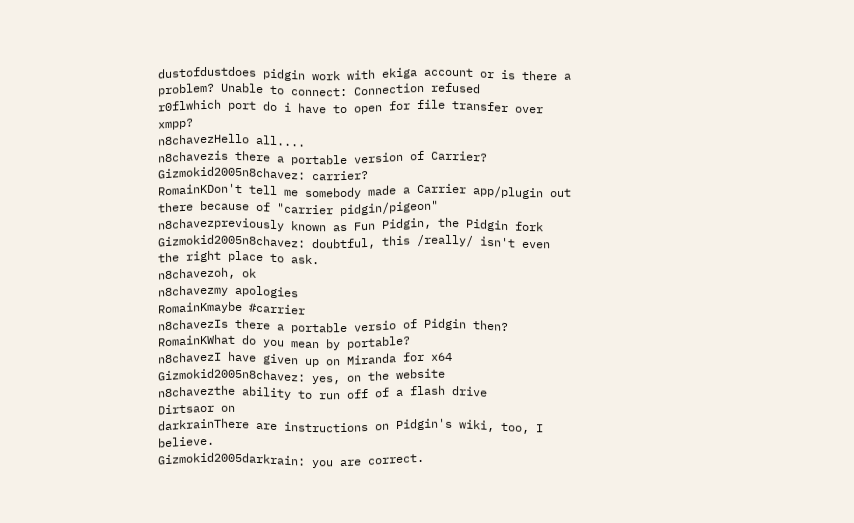dustofdustdoes pidgin work with ekiga account or is there a problem? Unable to connect: Connection refused
r0flwhich port do i have to open for file transfer over xmpp?
n8chavezHello all....
n8chavezis there a portable version of Carrier?
Gizmokid2005n8chavez: carrier?
RomainKDon't tell me somebody made a Carrier app/plugin out there because of "carrier pidgin/pigeon"
n8chavezpreviously known as Fun Pidgin, the Pidgin fork
Gizmokid2005n8chavez: doubtful, this /really/ isn't even the right place to ask.
n8chavezoh, ok
n8chavezmy apologies
RomainKmaybe #carrier
n8chavezIs there a portable versio of Pidgin then?
RomainKWhat do you mean by portable?
n8chavezI have given up on Miranda for x64
Gizmokid2005n8chavez: yes, on the website
n8chavezthe ability to run off of a flash drive
Dirtsaor on
darkrainThere are instructions on Pidgin's wiki, too, I believe.
Gizmokid2005darkrain: you are correct.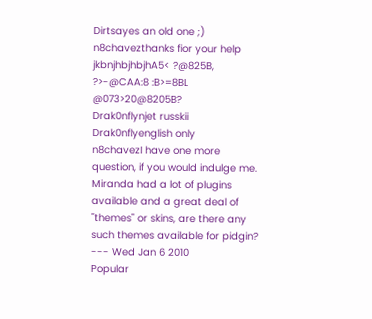Dirtsayes an old one ;)
n8chavezthanks fior your help
jkbnjhbjhbjhA5< ?@825B, ?>-@CAA:8 :B>=8BL @073>20@8205B?
Drak0nflynjet russkii
Drak0nflyenglish only
n8chavezI have one more question, if you would indulge me.  Miranda had a lot of plugins available and a great deal of "themes" or skins, are there any such themes available for pidgin?
--- Wed Jan 6 2010
Popular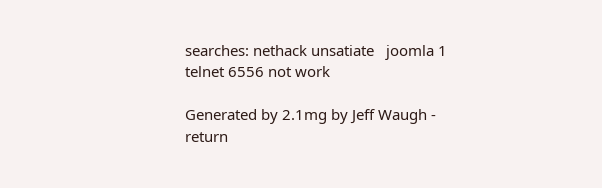searches: nethack unsatiate   joomla 1   telnet 6556 not work

Generated by 2.1mg by Jeff Waugh - return